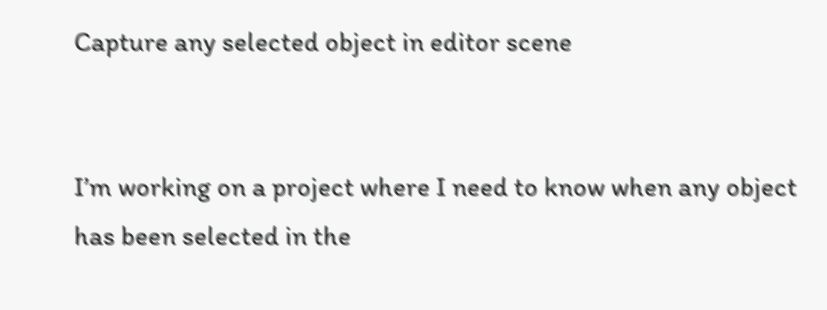Capture any selected object in editor scene


I’m working on a project where I need to know when any object has been selected in the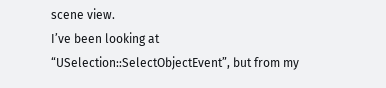scene view.
I’ve been looking at “USelection::SelectObjectEvent”, but from my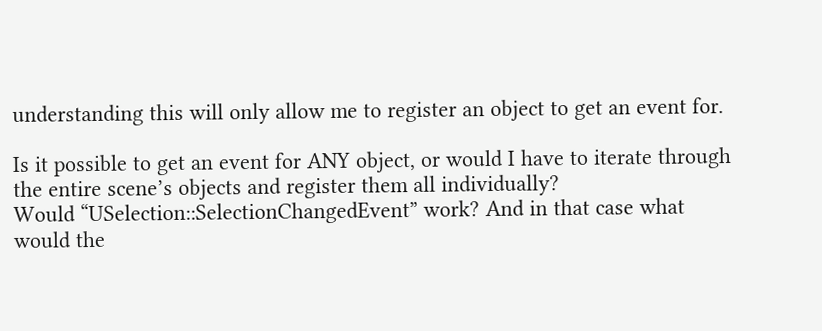understanding this will only allow me to register an object to get an event for.

Is it possible to get an event for ANY object, or would I have to iterate through the entire scene’s objects and register them all individually?
Would “USelection::SelectionChangedEvent” work? And in that case what would the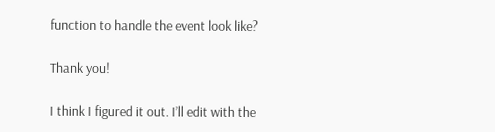function to handle the event look like?

Thank you!

I think I figured it out. I’ll edit with the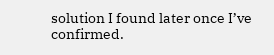solution I found later once I’ve confirmed.